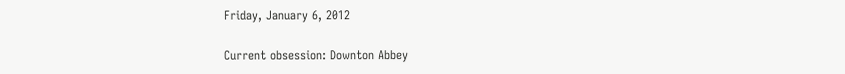Friday, January 6, 2012

Current obsession: Downton Abbey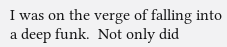I was on the verge of falling into a deep funk.  Not only did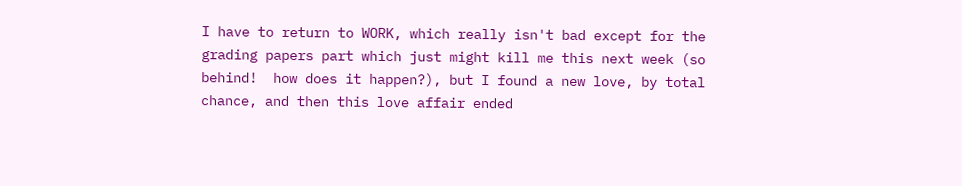I have to return to WORK, which really isn't bad except for the grading papers part which just might kill me this next week (so behind!  how does it happen?), but I found a new love, by total chance, and then this love affair ended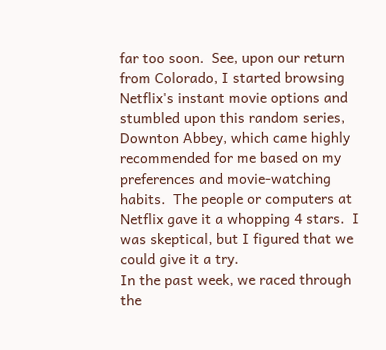far too soon.  See, upon our return from Colorado, I started browsing Netflix's instant movie options and stumbled upon this random series, Downton Abbey, which came highly recommended for me based on my preferences and movie-watching habits.  The people or computers at Netflix gave it a whopping 4 stars.  I was skeptical, but I figured that we could give it a try.
In the past week, we raced through the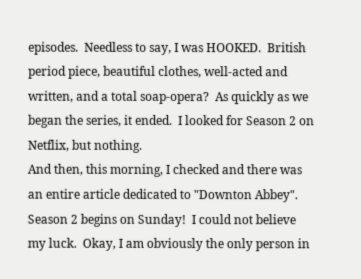episodes.  Needless to say, I was HOOKED.  British period piece, beautiful clothes, well-acted and written, and a total soap-opera?  As quickly as we began the series, it ended.  I looked for Season 2 on Netflix, but nothing.
And then, this morning, I checked and there was an entire article dedicated to "Downton Abbey".  Season 2 begins on Sunday!  I could not believe my luck.  Okay, I am obviously the only person in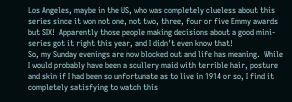Los Angeles, maybe in the US, who was completely clueless about this series since it won not one, not two, three, four or five Emmy awards but SIX!  Apparently those people making decisions about a good mini-series got it right this year, and I didn't even know that!
So, my Sunday evenings are now blocked out and life has meaning.  While I would probably have been a scullery maid with terrible hair, posture and skin if I had been so unfortunate as to live in 1914 or so, I find it completely satisfying to watch this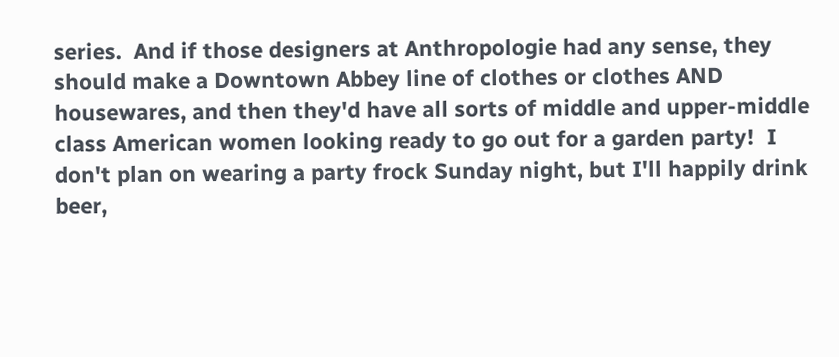series.  And if those designers at Anthropologie had any sense, they should make a Downtown Abbey line of clothes or clothes AND housewares, and then they'd have all sorts of middle and upper-middle class American women looking ready to go out for a garden party!  I don't plan on wearing a party frock Sunday night, but I'll happily drink beer,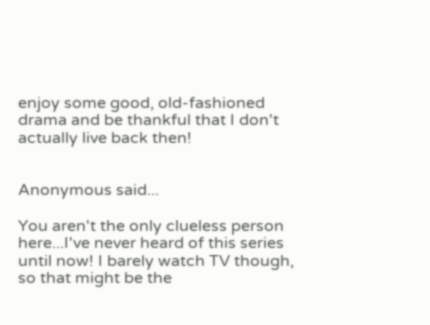enjoy some good, old-fashioned drama and be thankful that I don't actually live back then!


Anonymous said...

You aren't the only clueless person here...I've never heard of this series until now! I barely watch TV though, so that might be the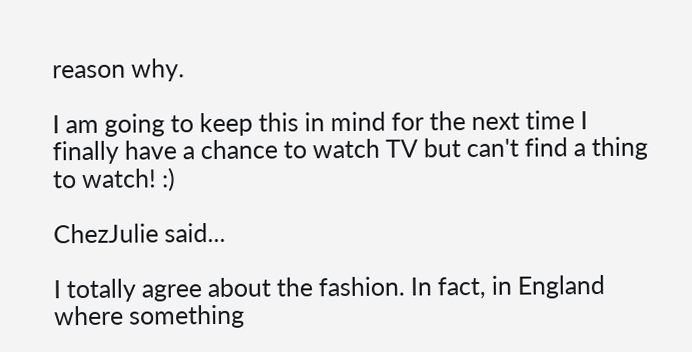reason why.

I am going to keep this in mind for the next time I finally have a chance to watch TV but can't find a thing to watch! :)

ChezJulie said...

I totally agree about the fashion. In fact, in England where something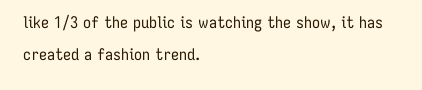like 1/3 of the public is watching the show, it has created a fashion trend.